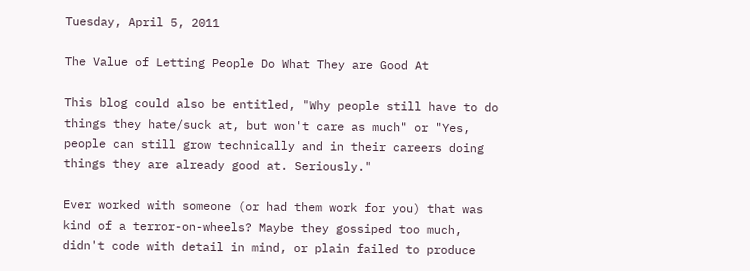Tuesday, April 5, 2011

The Value of Letting People Do What They are Good At

This blog could also be entitled, "Why people still have to do things they hate/suck at, but won't care as much" or "Yes, people can still grow technically and in their careers doing things they are already good at. Seriously."

Ever worked with someone (or had them work for you) that was kind of a terror-on-wheels? Maybe they gossiped too much, didn't code with detail in mind, or plain failed to produce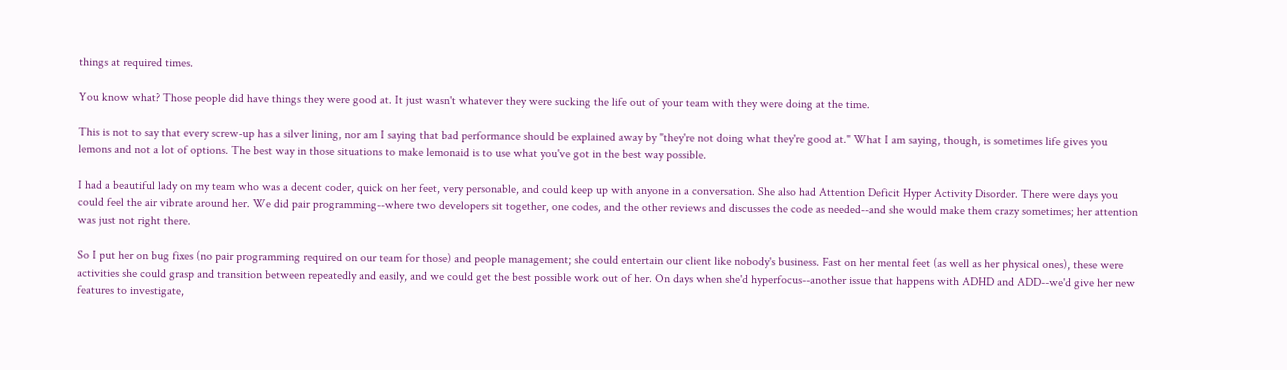things at required times.

You know what? Those people did have things they were good at. It just wasn't whatever they were sucking the life out of your team with they were doing at the time.

This is not to say that every screw-up has a silver lining, nor am I saying that bad performance should be explained away by "they're not doing what they're good at." What I am saying, though, is sometimes life gives you lemons and not a lot of options. The best way in those situations to make lemonaid is to use what you've got in the best way possible.

I had a beautiful lady on my team who was a decent coder, quick on her feet, very personable, and could keep up with anyone in a conversation. She also had Attention Deficit Hyper Activity Disorder. There were days you could feel the air vibrate around her. We did pair programming--where two developers sit together, one codes, and the other reviews and discusses the code as needed--and she would make them crazy sometimes; her attention was just not right there.

So I put her on bug fixes (no pair programming required on our team for those) and people management; she could entertain our client like nobody's business. Fast on her mental feet (as well as her physical ones), these were activities she could grasp and transition between repeatedly and easily, and we could get the best possible work out of her. On days when she'd hyperfocus--another issue that happens with ADHD and ADD--we'd give her new features to investigate,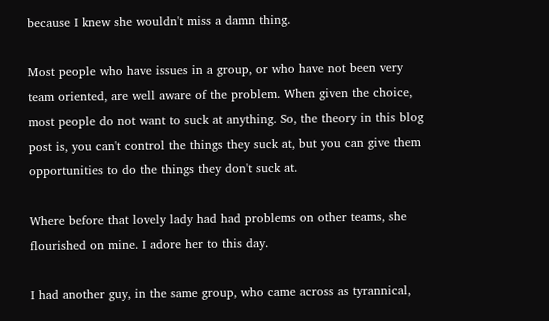because I knew she wouldn't miss a damn thing.

Most people who have issues in a group, or who have not been very team oriented, are well aware of the problem. When given the choice, most people do not want to suck at anything. So, the theory in this blog post is, you can't control the things they suck at, but you can give them opportunities to do the things they don't suck at.

Where before that lovely lady had had problems on other teams, she flourished on mine. I adore her to this day.

I had another guy, in the same group, who came across as tyrannical,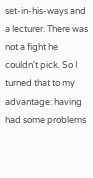set-in-his-ways and a lecturer. There was not a fight he couldn't pick. So I turned that to my advantage: having had some problems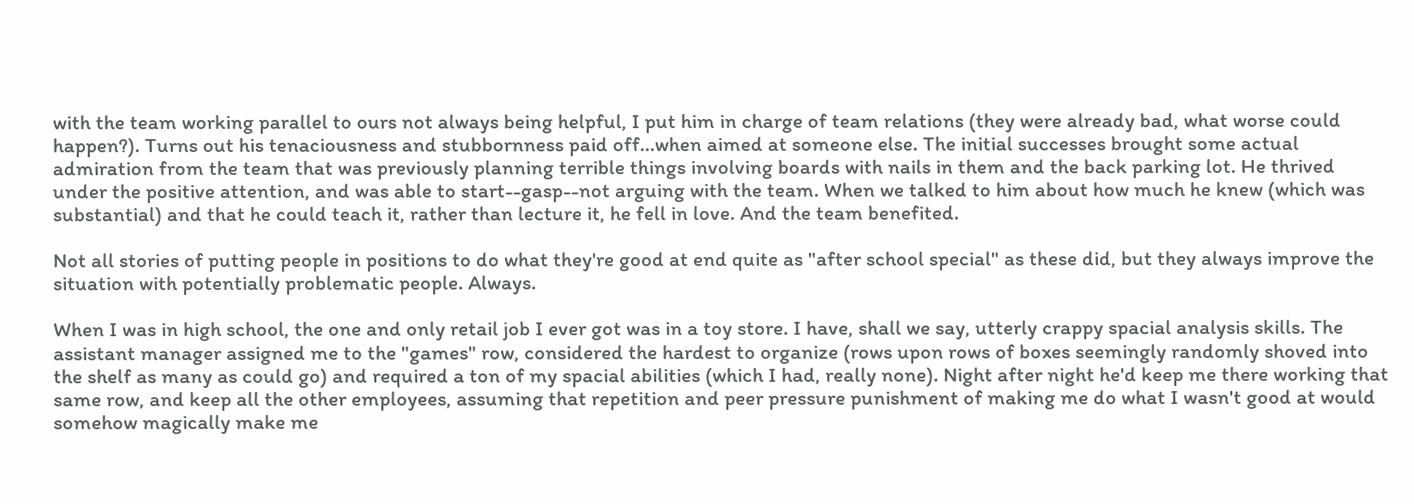with the team working parallel to ours not always being helpful, I put him in charge of team relations (they were already bad, what worse could happen?). Turns out his tenaciousness and stubbornness paid off...when aimed at someone else. The initial successes brought some actual admiration from the team that was previously planning terrible things involving boards with nails in them and the back parking lot. He thrived under the positive attention, and was able to start--gasp--not arguing with the team. When we talked to him about how much he knew (which was substantial) and that he could teach it, rather than lecture it, he fell in love. And the team benefited.

Not all stories of putting people in positions to do what they're good at end quite as "after school special" as these did, but they always improve the situation with potentially problematic people. Always.

When I was in high school, the one and only retail job I ever got was in a toy store. I have, shall we say, utterly crappy spacial analysis skills. The assistant manager assigned me to the "games" row, considered the hardest to organize (rows upon rows of boxes seemingly randomly shoved into the shelf as many as could go) and required a ton of my spacial abilities (which I had, really none). Night after night he'd keep me there working that same row, and keep all the other employees, assuming that repetition and peer pressure punishment of making me do what I wasn't good at would somehow magically make me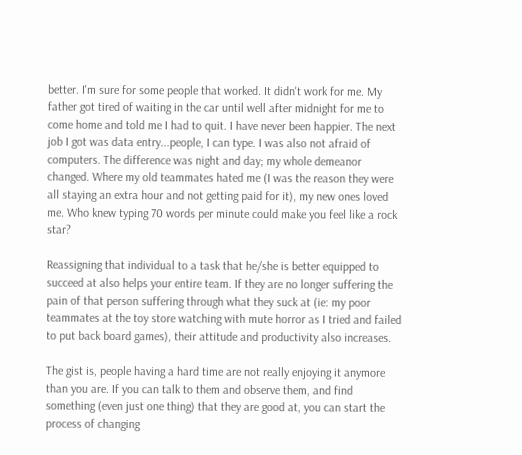better. I'm sure for some people that worked. It didn't work for me. My father got tired of waiting in the car until well after midnight for me to come home and told me I had to quit. I have never been happier. The next job I got was data entry...people, I can type. I was also not afraid of computers. The difference was night and day; my whole demeanor changed. Where my old teammates hated me (I was the reason they were all staying an extra hour and not getting paid for it), my new ones loved me. Who knew typing 70 words per minute could make you feel like a rock star?

Reassigning that individual to a task that he/she is better equipped to succeed at also helps your entire team. If they are no longer suffering the pain of that person suffering through what they suck at (ie: my poor teammates at the toy store watching with mute horror as I tried and failed to put back board games), their attitude and productivity also increases.

The gist is, people having a hard time are not really enjoying it anymore than you are. If you can talk to them and observe them, and find something (even just one thing) that they are good at, you can start the process of changing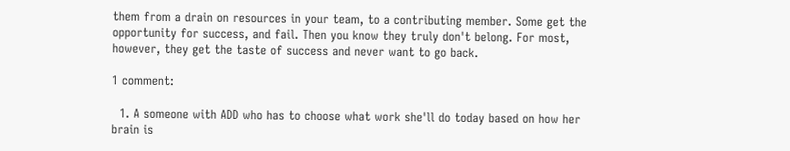them from a drain on resources in your team, to a contributing member. Some get the opportunity for success, and fail. Then you know they truly don't belong. For most, however, they get the taste of success and never want to go back.

1 comment:

  1. A someone with ADD who has to choose what work she'll do today based on how her brain is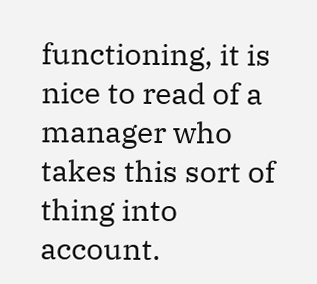functioning, it is nice to read of a manager who takes this sort of thing into account.